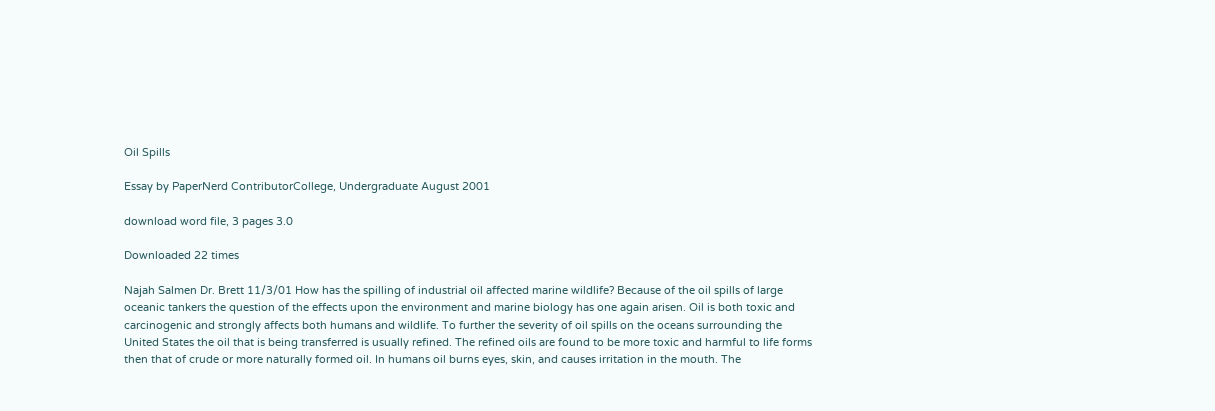Oil Spills

Essay by PaperNerd ContributorCollege, Undergraduate August 2001

download word file, 3 pages 3.0

Downloaded 22 times

Najah Salmen Dr. Brett 11/3/01 How has the spilling of industrial oil affected marine wildlife? Because of the oil spills of large oceanic tankers the question of the effects upon the environment and marine biology has one again arisen. Oil is both toxic and carcinogenic and strongly affects both humans and wildlife. To further the severity of oil spills on the oceans surrounding the United States the oil that is being transferred is usually refined. The refined oils are found to be more toxic and harmful to life forms then that of crude or more naturally formed oil. In humans oil burns eyes, skin, and causes irritation in the mouth. The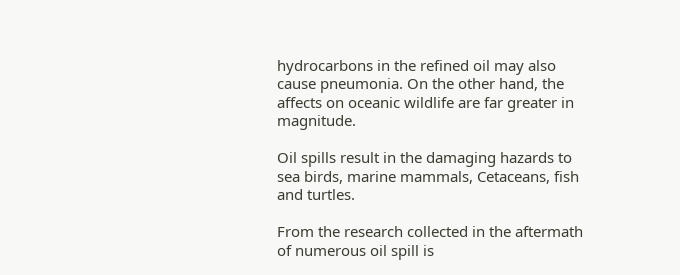hydrocarbons in the refined oil may also cause pneumonia. On the other hand, the affects on oceanic wildlife are far greater in magnitude.

Oil spills result in the damaging hazards to sea birds, marine mammals, Cetaceans, fish and turtles.

From the research collected in the aftermath of numerous oil spill is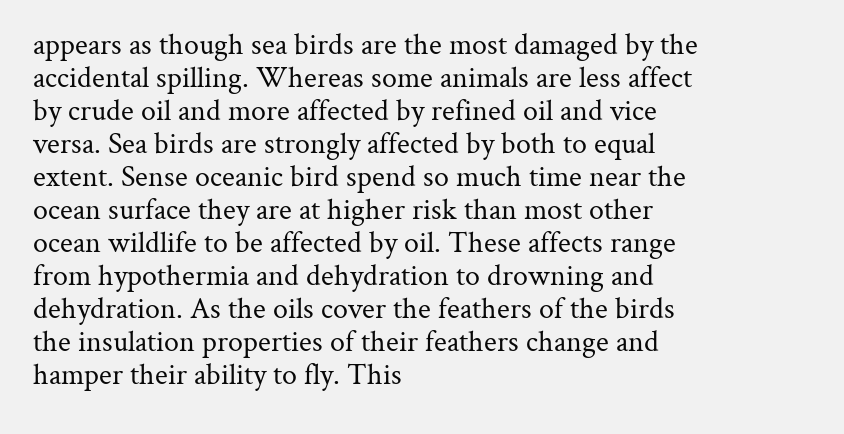appears as though sea birds are the most damaged by the accidental spilling. Whereas some animals are less affect by crude oil and more affected by refined oil and vice versa. Sea birds are strongly affected by both to equal extent. Sense oceanic bird spend so much time near the ocean surface they are at higher risk than most other ocean wildlife to be affected by oil. These affects range from hypothermia and dehydration to drowning and dehydration. As the oils cover the feathers of the birds the insulation properties of their feathers change and hamper their ability to fly. This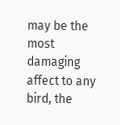may be the most damaging affect to any bird, the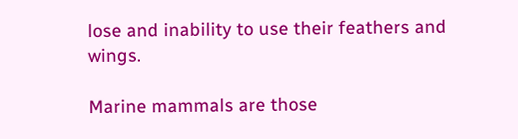lose and inability to use their feathers and wings.

Marine mammals are those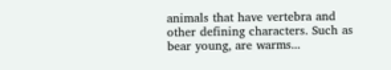animals that have vertebra and other defining characters. Such as bear young, are warms...